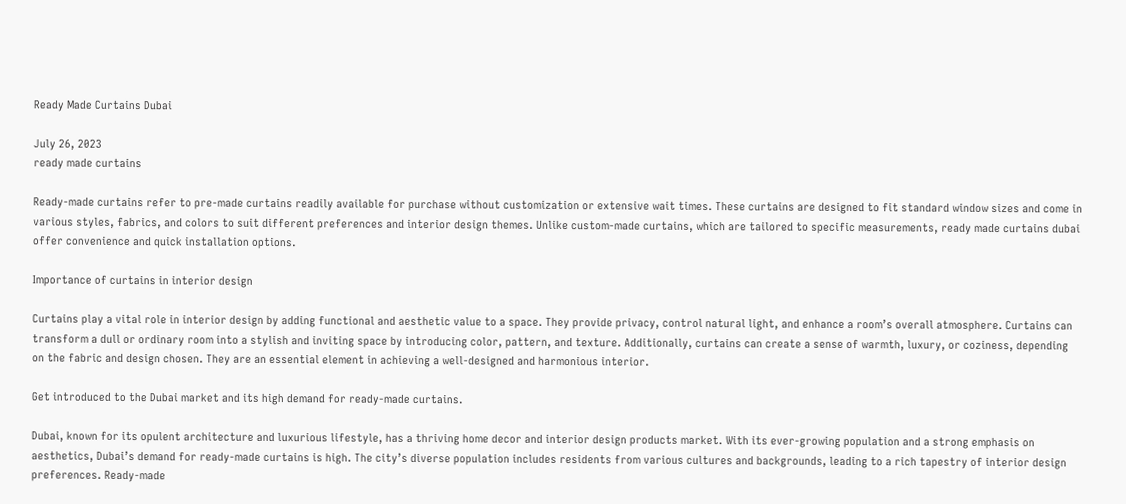Ready Made Curtains Dubai

July 26, 2023
ready made curtains

Ready-made curtains refer to pre-made curtains readily available for purchase without customization or extensive wait times. These curtains are designed to fit standard window sizes and come in various styles, fabrics, and colors to suit different preferences and interior design themes. Unlike custom-made curtains, which are tailored to specific measurements, ready made curtains dubai offer convenience and quick installation options.

Importance of curtains in interior design

Curtains play a vital role in interior design by adding functional and aesthetic value to a space. They provide privacy, control natural light, and enhance a room’s overall atmosphere. Curtains can transform a dull or ordinary room into a stylish and inviting space by introducing color, pattern, and texture. Additionally, curtains can create a sense of warmth, luxury, or coziness, depending on the fabric and design chosen. They are an essential element in achieving a well-designed and harmonious interior.

Get introduced to the Dubai market and its high demand for ready-made curtains.

Dubai, known for its opulent architecture and luxurious lifestyle, has a thriving home decor and interior design products market. With its ever-growing population and a strong emphasis on aesthetics, Dubai’s demand for ready-made curtains is high. The city’s diverse population includes residents from various cultures and backgrounds, leading to a rich tapestry of interior design preferences. Ready-made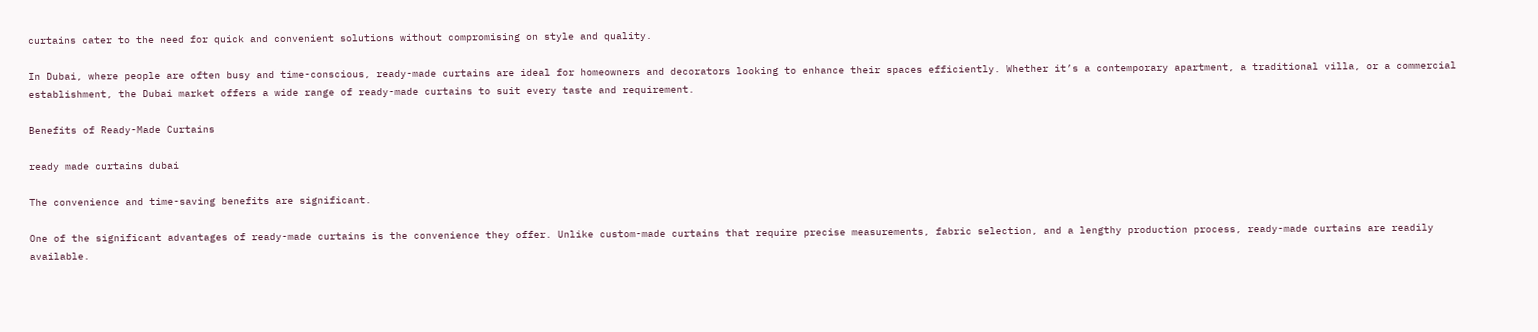curtains cater to the need for quick and convenient solutions without compromising on style and quality.

In Dubai, where people are often busy and time-conscious, ready-made curtains are ideal for homeowners and decorators looking to enhance their spaces efficiently. Whether it’s a contemporary apartment, a traditional villa, or a commercial establishment, the Dubai market offers a wide range of ready-made curtains to suit every taste and requirement.

Benefits of Ready-Made Curtains

ready made curtains dubai

The convenience and time-saving benefits are significant.

One of the significant advantages of ready-made curtains is the convenience they offer. Unlike custom-made curtains that require precise measurements, fabric selection, and a lengthy production process, ready-made curtains are readily available.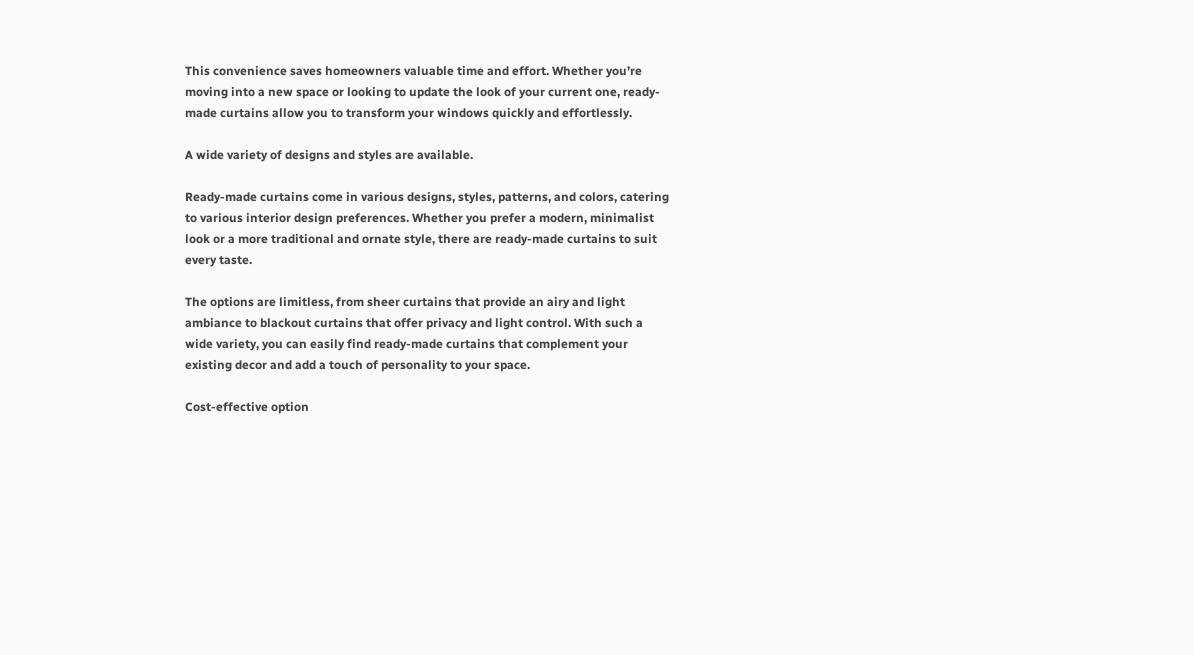This convenience saves homeowners valuable time and effort. Whether you’re moving into a new space or looking to update the look of your current one, ready-made curtains allow you to transform your windows quickly and effortlessly.

A wide variety of designs and styles are available.

Ready-made curtains come in various designs, styles, patterns, and colors, catering to various interior design preferences. Whether you prefer a modern, minimalist look or a more traditional and ornate style, there are ready-made curtains to suit every taste.

The options are limitless, from sheer curtains that provide an airy and light ambiance to blackout curtains that offer privacy and light control. With such a wide variety, you can easily find ready-made curtains that complement your existing decor and add a touch of personality to your space.

Cost-effective option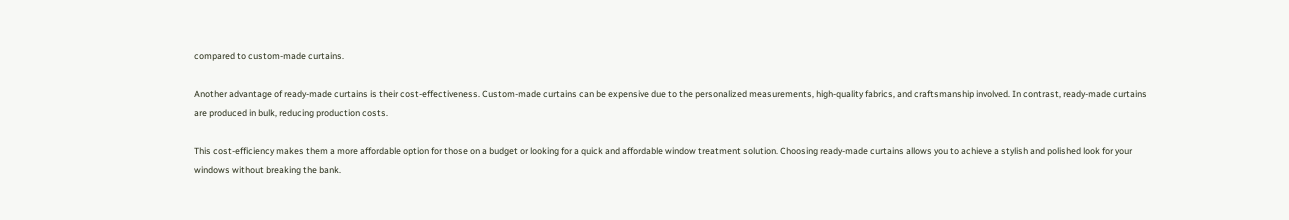compared to custom-made curtains.

Another advantage of ready-made curtains is their cost-effectiveness. Custom-made curtains can be expensive due to the personalized measurements, high-quality fabrics, and craftsmanship involved. In contrast, ready-made curtains are produced in bulk, reducing production costs.

This cost-efficiency makes them a more affordable option for those on a budget or looking for a quick and affordable window treatment solution. Choosing ready-made curtains allows you to achieve a stylish and polished look for your windows without breaking the bank.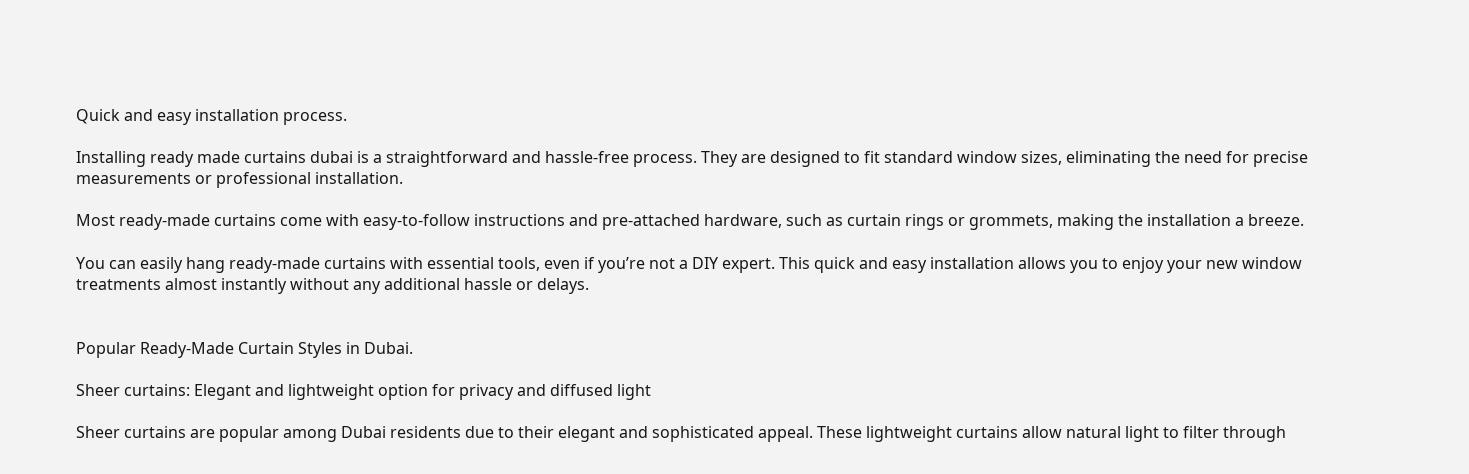Quick and easy installation process.

Installing ready made curtains dubai is a straightforward and hassle-free process. They are designed to fit standard window sizes, eliminating the need for precise measurements or professional installation.

Most ready-made curtains come with easy-to-follow instructions and pre-attached hardware, such as curtain rings or grommets, making the installation a breeze.

You can easily hang ready-made curtains with essential tools, even if you’re not a DIY expert. This quick and easy installation allows you to enjoy your new window treatments almost instantly without any additional hassle or delays.


Popular Ready-Made Curtain Styles in Dubai.

Sheer curtains: Elegant and lightweight option for privacy and diffused light

Sheer curtains are popular among Dubai residents due to their elegant and sophisticated appeal. These lightweight curtains allow natural light to filter through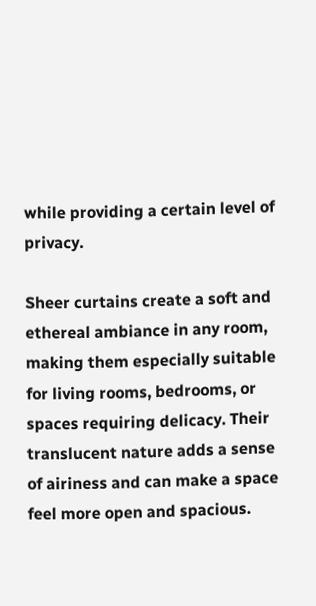while providing a certain level of privacy.

Sheer curtains create a soft and ethereal ambiance in any room, making them especially suitable for living rooms, bedrooms, or spaces requiring delicacy. Their translucent nature adds a sense of airiness and can make a space feel more open and spacious.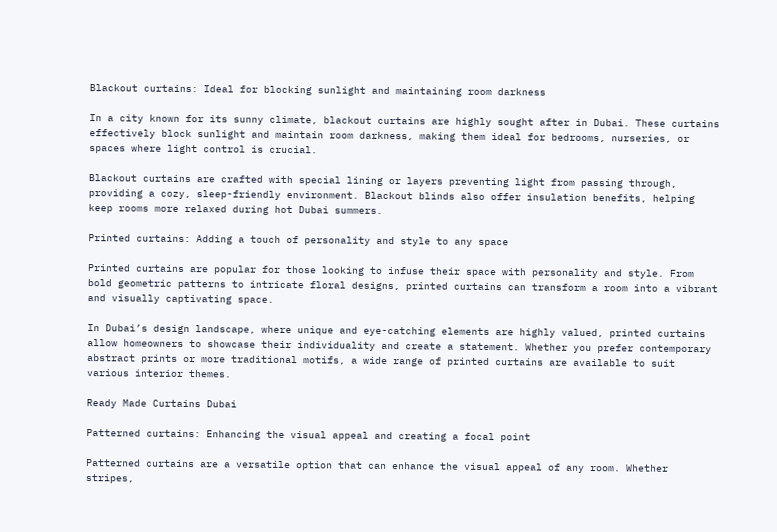Blackout curtains: Ideal for blocking sunlight and maintaining room darkness

In a city known for its sunny climate, blackout curtains are highly sought after in Dubai. These curtains effectively block sunlight and maintain room darkness, making them ideal for bedrooms, nurseries, or spaces where light control is crucial.

Blackout curtains are crafted with special lining or layers preventing light from passing through, providing a cozy, sleep-friendly environment. Blackout blinds also offer insulation benefits, helping keep rooms more relaxed during hot Dubai summers.

Printed curtains: Adding a touch of personality and style to any space

Printed curtains are popular for those looking to infuse their space with personality and style. From bold geometric patterns to intricate floral designs, printed curtains can transform a room into a vibrant and visually captivating space.

In Dubai’s design landscape, where unique and eye-catching elements are highly valued, printed curtains allow homeowners to showcase their individuality and create a statement. Whether you prefer contemporary abstract prints or more traditional motifs, a wide range of printed curtains are available to suit various interior themes.

Ready Made Curtains Dubai

Patterned curtains: Enhancing the visual appeal and creating a focal point

Patterned curtains are a versatile option that can enhance the visual appeal of any room. Whether stripes,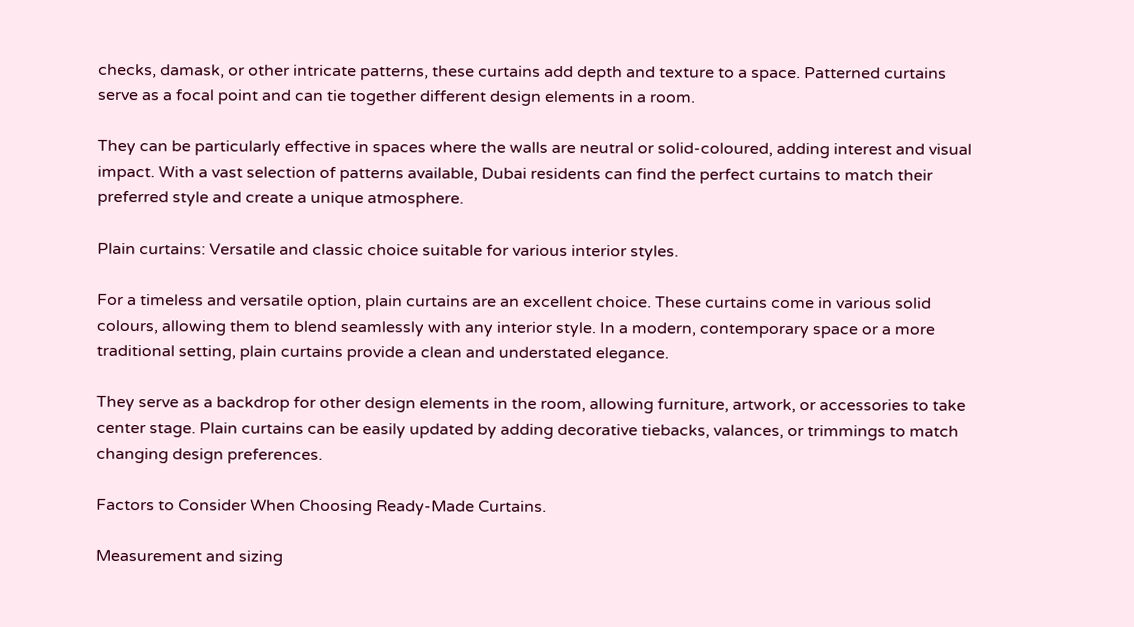checks, damask, or other intricate patterns, these curtains add depth and texture to a space. Patterned curtains serve as a focal point and can tie together different design elements in a room.

They can be particularly effective in spaces where the walls are neutral or solid-coloured, adding interest and visual impact. With a vast selection of patterns available, Dubai residents can find the perfect curtains to match their preferred style and create a unique atmosphere.

Plain curtains: Versatile and classic choice suitable for various interior styles.

For a timeless and versatile option, plain curtains are an excellent choice. These curtains come in various solid colours, allowing them to blend seamlessly with any interior style. In a modern, contemporary space or a more traditional setting, plain curtains provide a clean and understated elegance.

They serve as a backdrop for other design elements in the room, allowing furniture, artwork, or accessories to take center stage. Plain curtains can be easily updated by adding decorative tiebacks, valances, or trimmings to match changing design preferences.

Factors to Consider When Choosing Ready-Made Curtains.

Measurement and sizing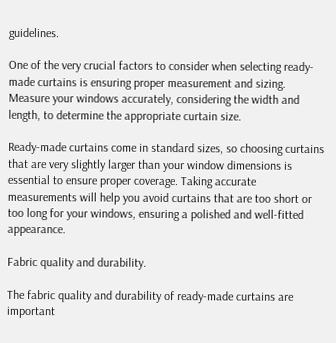guidelines.

One of the very crucial factors to consider when selecting ready-made curtains is ensuring proper measurement and sizing. Measure your windows accurately, considering the width and length, to determine the appropriate curtain size.

Ready-made curtains come in standard sizes, so choosing curtains that are very slightly larger than your window dimensions is essential to ensure proper coverage. Taking accurate measurements will help you avoid curtains that are too short or too long for your windows, ensuring a polished and well-fitted appearance.

Fabric quality and durability.

The fabric quality and durability of ready-made curtains are important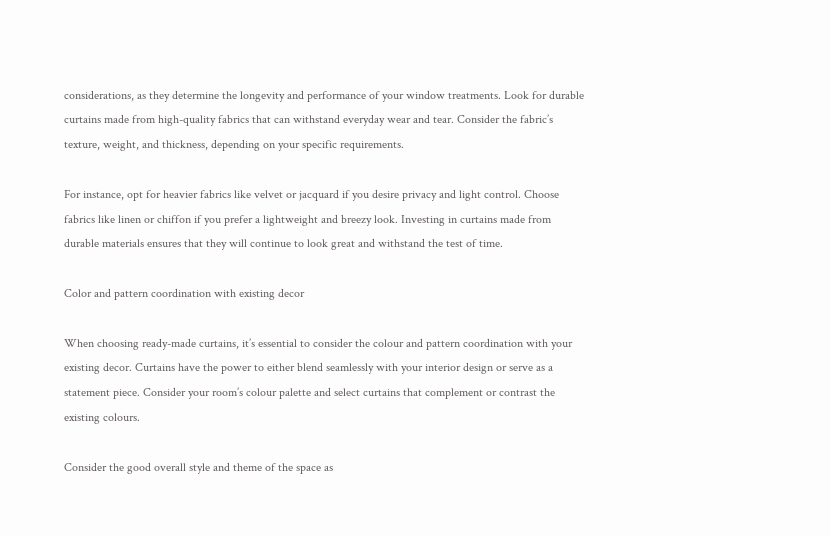considerations, as they determine the longevity and performance of your window treatments. Look for durable curtains made from high-quality fabrics that can withstand everyday wear and tear. Consider the fabric’s texture, weight, and thickness, depending on your specific requirements.

For instance, opt for heavier fabrics like velvet or jacquard if you desire privacy and light control. Choose fabrics like linen or chiffon if you prefer a lightweight and breezy look. Investing in curtains made from durable materials ensures that they will continue to look great and withstand the test of time.

Color and pattern coordination with existing decor

When choosing ready-made curtains, it’s essential to consider the colour and pattern coordination with your existing decor. Curtains have the power to either blend seamlessly with your interior design or serve as a statement piece. Consider your room’s colour palette and select curtains that complement or contrast the existing colours.

Consider the good overall style and theme of the space as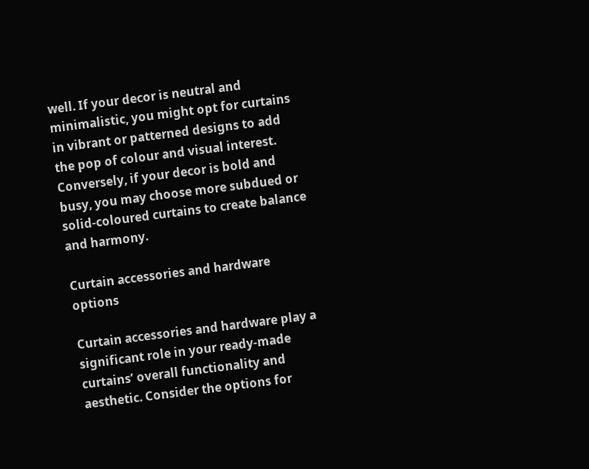well. If your decor is neutral and minimalistic, you might opt for curtains in vibrant or patterned designs to add the pop of colour and visual interest. Conversely, if your decor is bold and busy, you may choose more subdued or solid-coloured curtains to create balance and harmony.

Curtain accessories and hardware options

Curtain accessories and hardware play a significant role in your ready-made curtains’ overall functionality and aesthetic. Consider the options for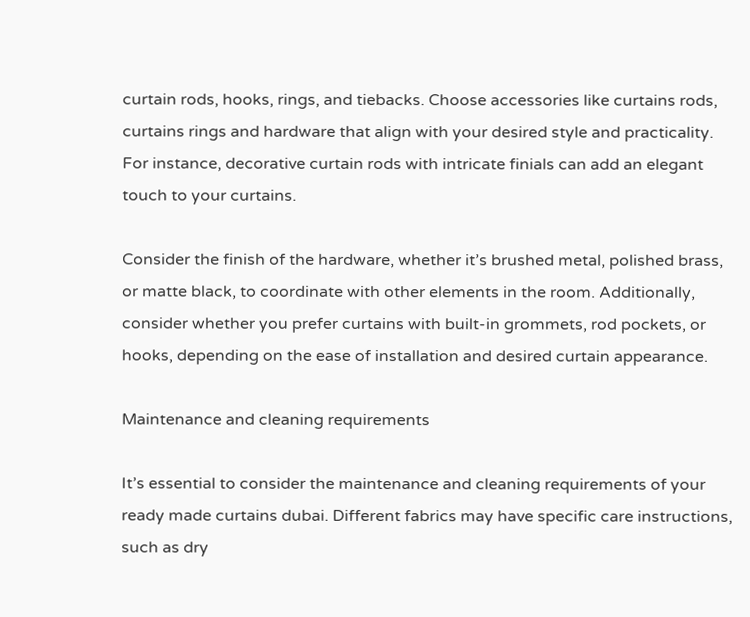curtain rods, hooks, rings, and tiebacks. Choose accessories like curtains rods, curtains rings and hardware that align with your desired style and practicality. For instance, decorative curtain rods with intricate finials can add an elegant touch to your curtains.

Consider the finish of the hardware, whether it’s brushed metal, polished brass, or matte black, to coordinate with other elements in the room. Additionally, consider whether you prefer curtains with built-in grommets, rod pockets, or hooks, depending on the ease of installation and desired curtain appearance.

Maintenance and cleaning requirements

It’s essential to consider the maintenance and cleaning requirements of your ready made curtains dubai. Different fabrics may have specific care instructions, such as dry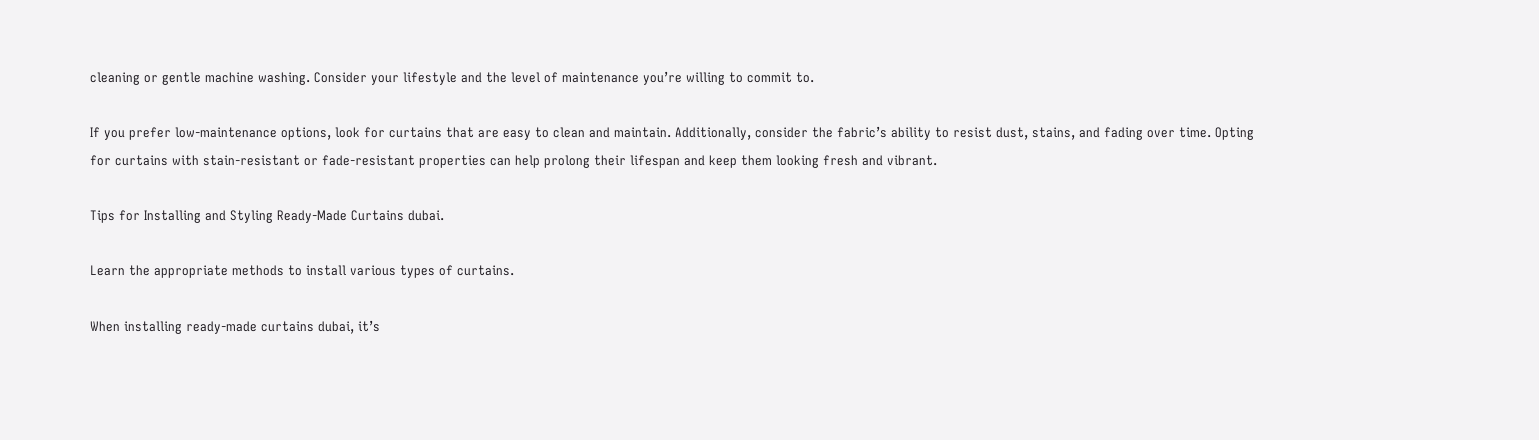cleaning or gentle machine washing. Consider your lifestyle and the level of maintenance you’re willing to commit to.

If you prefer low-maintenance options, look for curtains that are easy to clean and maintain. Additionally, consider the fabric’s ability to resist dust, stains, and fading over time. Opting for curtains with stain-resistant or fade-resistant properties can help prolong their lifespan and keep them looking fresh and vibrant.

Tips for Installing and Styling Ready-Made Curtains dubai.

Learn the appropriate methods to install various types of curtains.

When installing ready-made curtains dubai, it’s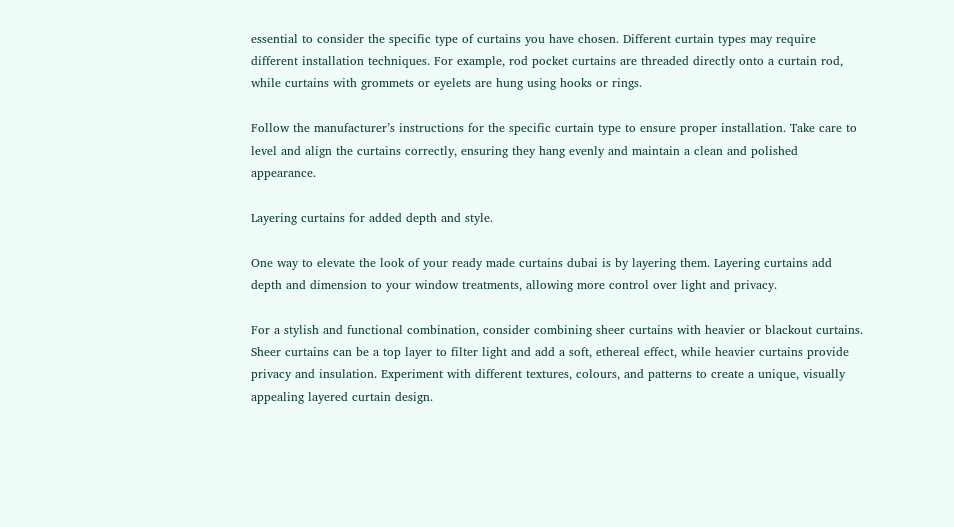essential to consider the specific type of curtains you have chosen. Different curtain types may require different installation techniques. For example, rod pocket curtains are threaded directly onto a curtain rod, while curtains with grommets or eyelets are hung using hooks or rings.

Follow the manufacturer’s instructions for the specific curtain type to ensure proper installation. Take care to level and align the curtains correctly, ensuring they hang evenly and maintain a clean and polished appearance.

Layering curtains for added depth and style.

One way to elevate the look of your ready made curtains dubai is by layering them. Layering curtains add depth and dimension to your window treatments, allowing more control over light and privacy.

For a stylish and functional combination, consider combining sheer curtains with heavier or blackout curtains. Sheer curtains can be a top layer to filter light and add a soft, ethereal effect, while heavier curtains provide privacy and insulation. Experiment with different textures, colours, and patterns to create a unique, visually appealing layered curtain design.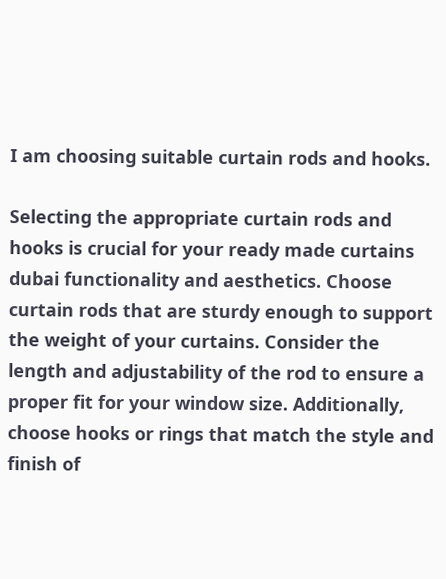I am choosing suitable curtain rods and hooks.

Selecting the appropriate curtain rods and hooks is crucial for your ready made curtains dubai functionality and aesthetics. Choose curtain rods that are sturdy enough to support the weight of your curtains. Consider the length and adjustability of the rod to ensure a proper fit for your window size. Additionally, choose hooks or rings that match the style and finish of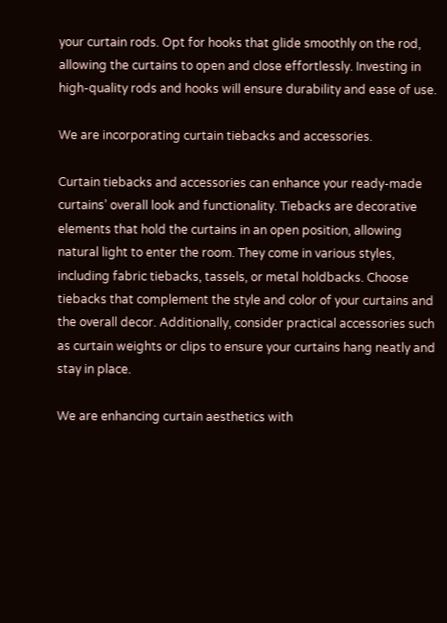your curtain rods. Opt for hooks that glide smoothly on the rod, allowing the curtains to open and close effortlessly. Investing in high-quality rods and hooks will ensure durability and ease of use.

We are incorporating curtain tiebacks and accessories.

Curtain tiebacks and accessories can enhance your ready-made curtains’ overall look and functionality. Tiebacks are decorative elements that hold the curtains in an open position, allowing natural light to enter the room. They come in various styles, including fabric tiebacks, tassels, or metal holdbacks. Choose tiebacks that complement the style and color of your curtains and the overall decor. Additionally, consider practical accessories such as curtain weights or clips to ensure your curtains hang neatly and stay in place.

We are enhancing curtain aesthetics with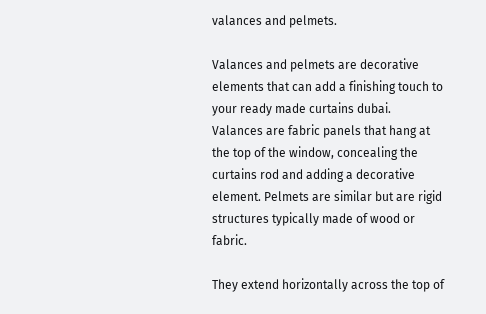valances and pelmets.

Valances and pelmets are decorative elements that can add a finishing touch to your ready made curtains dubai. Valances are fabric panels that hang at the top of the window, concealing the curtains rod and adding a decorative element. Pelmets are similar but are rigid structures typically made of wood or fabric.

They extend horizontally across the top of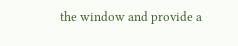the window and provide a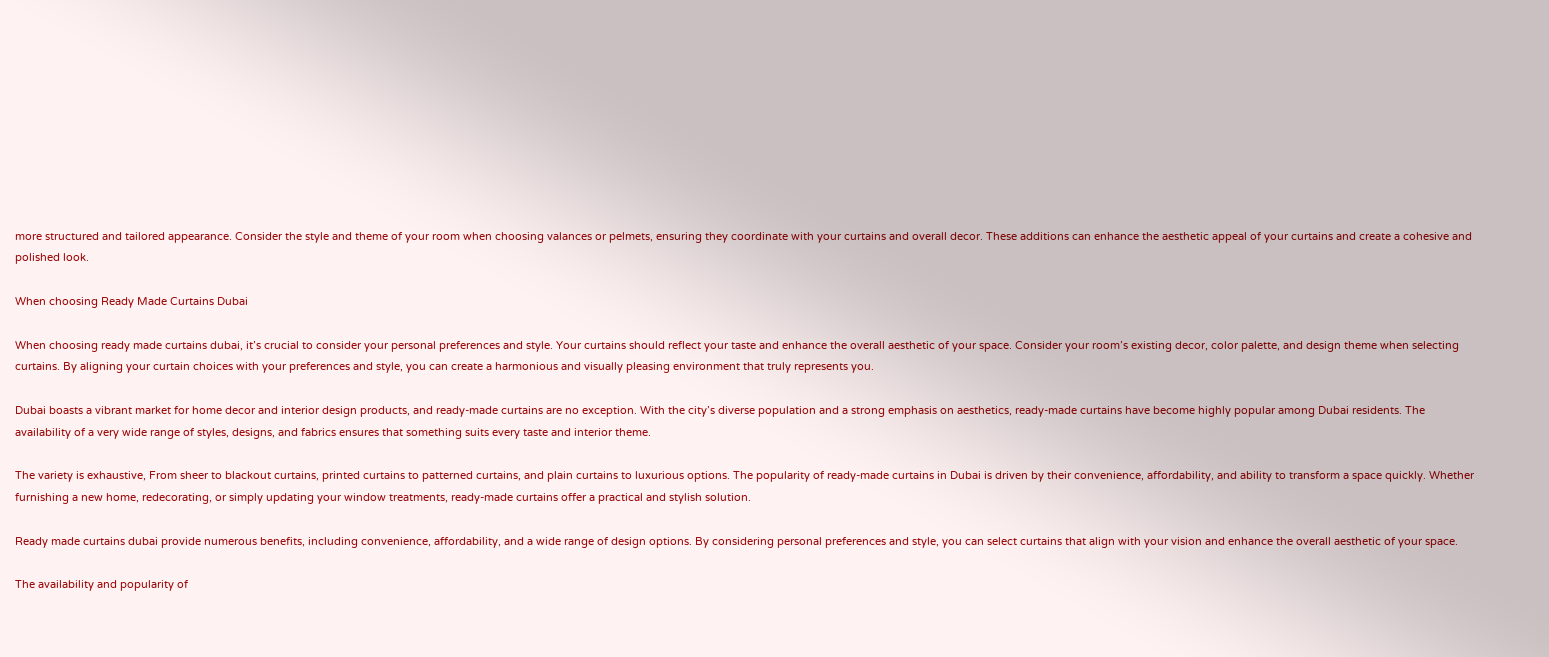more structured and tailored appearance. Consider the style and theme of your room when choosing valances or pelmets, ensuring they coordinate with your curtains and overall decor. These additions can enhance the aesthetic appeal of your curtains and create a cohesive and polished look.

When choosing Ready Made Curtains Dubai

When choosing ready made curtains dubai, it’s crucial to consider your personal preferences and style. Your curtains should reflect your taste and enhance the overall aesthetic of your space. Consider your room’s existing decor, color palette, and design theme when selecting curtains. By aligning your curtain choices with your preferences and style, you can create a harmonious and visually pleasing environment that truly represents you.

Dubai boasts a vibrant market for home decor and interior design products, and ready-made curtains are no exception. With the city’s diverse population and a strong emphasis on aesthetics, ready-made curtains have become highly popular among Dubai residents. The availability of a very wide range of styles, designs, and fabrics ensures that something suits every taste and interior theme.

The variety is exhaustive, From sheer to blackout curtains, printed curtains to patterned curtains, and plain curtains to luxurious options. The popularity of ready-made curtains in Dubai is driven by their convenience, affordability, and ability to transform a space quickly. Whether furnishing a new home, redecorating, or simply updating your window treatments, ready-made curtains offer a practical and stylish solution.

Ready made curtains dubai provide numerous benefits, including convenience, affordability, and a wide range of design options. By considering personal preferences and style, you can select curtains that align with your vision and enhance the overall aesthetic of your space.

The availability and popularity of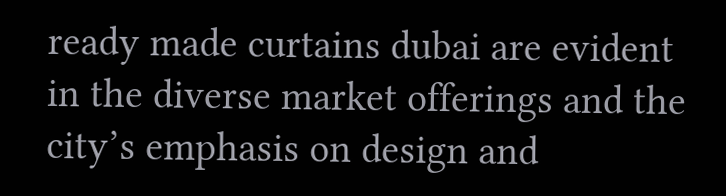ready made curtains dubai are evident in the diverse market offerings and the city’s emphasis on design and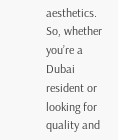aesthetics. So, whether you’re a Dubai resident or looking for quality and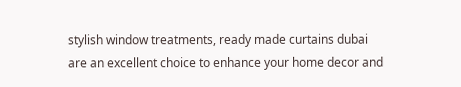stylish window treatments, ready made curtains dubai are an excellent choice to enhance your home decor and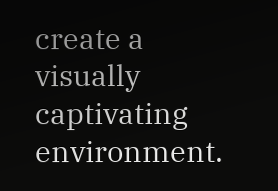create a visually captivating environment.